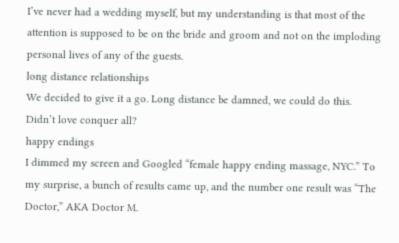I’ve never had a wedding myself, but my understanding is that most of the attention is supposed to be on the bride and groom and not on the imploding personal lives of any of the guests.
long distance relationships
We decided to give it a go. Long distance be damned, we could do this. Didn’t love conquer all?
happy endings
I dimmed my screen and Googled “female happy ending massage, NYC.” To my surprise, a bunch of results came up, and the number one result was “The Doctor,” AKA Doctor M.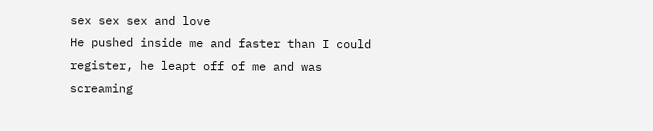sex sex sex and love
He pushed inside me and faster than I could register, he leapt off of me and was screaming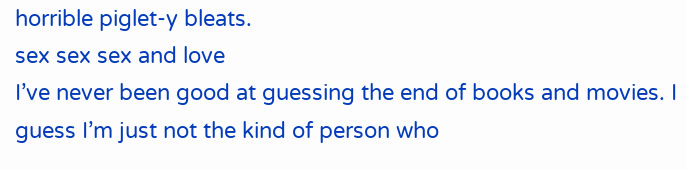horrible piglet-y bleats.
sex sex sex and love
I’ve never been good at guessing the end of books and movies. I guess I’m just not the kind of person who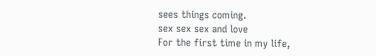sees things coming.
sex sex sex and love
For the first time in my life,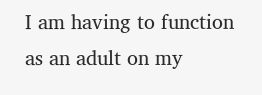I am having to function as an adult on my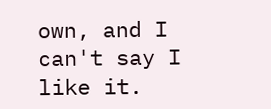own, and I can't say I like it.